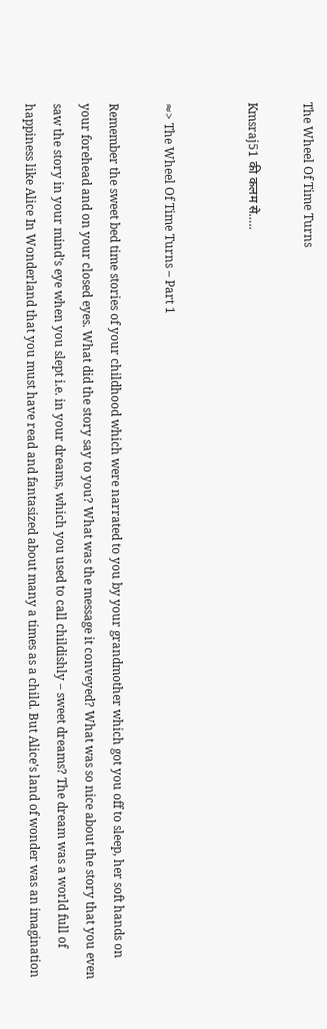The Wheel Of Time Turns

Kmsraj51 की कलम से…..


≈> The Wheel Of Time Turns – Part 1

Remember the sweet bed time stories of your childhood which were narrated to you by your grandmother which got you off to sleep, her soft hands on your forehead and on your closed eyes. What did the story say to you? What was the message it conveyed? What was so nice about the story that you even saw the story in your mind’s eye when you slept i.e. in your dreams, which you used to call childishly – sweet dreams? The dream was a world full of happiness like Alice In Wonderland that you must have read and fantasized about many a times as a child. But Alice’s land of wonder was an imagination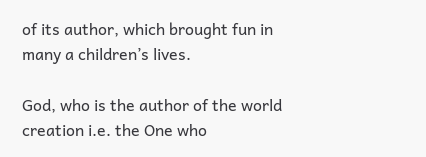of its author, which brought fun in many a children’s lives.

God, who is the author of the world creation i.e. the One who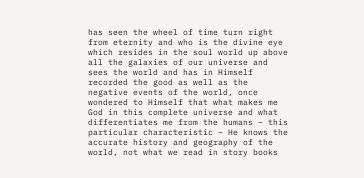has seen the wheel of time turn right from eternity and who is the divine eye which resides in the soul world up above all the galaxies of our universe and sees the world and has in Himself recorded the good as well as the negative events of the world, once wondered to Himself that what makes me God in this complete universe and what differentiates me from the humans – this particular characteristic – He knows the accurate history and geography of the world, not what we read in story books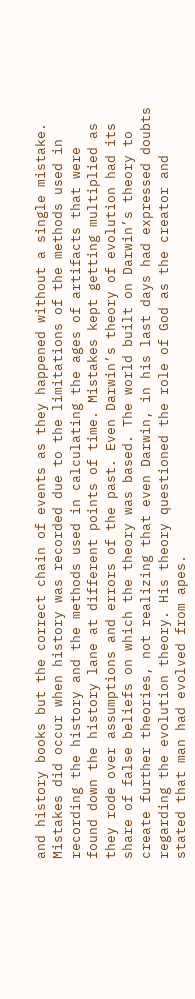and history books but the correct chain of events as they happened without a single mistake. Mistakes did occur when history was recorded due to the limitations of the methods used in recording the history and the methods used in calculating the ages of artifacts that were found down the history lane at different points of time. Mistakes kept getting multiplied as they rode over assumptions and errors of the past. Even Darwin’s theory of evolution had its share of false beliefs on which the theory was based. The world built on Darwin’s theory to create further theories, not realizing that even Darwin, in his last days had expressed doubts regarding the evolution theory. His theory questioned the role of God as the creator and stated that man had evolved from apes.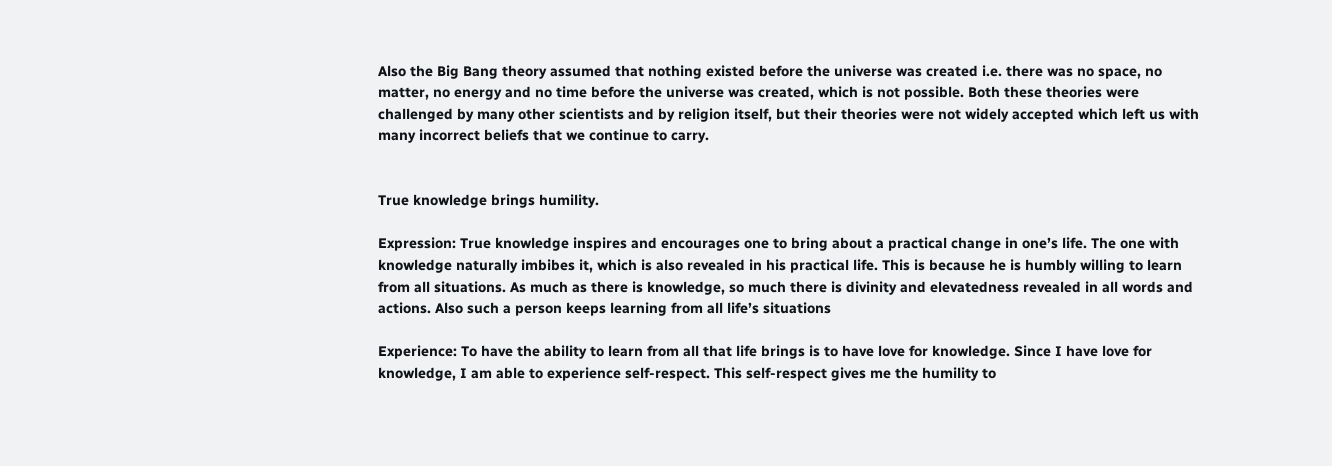Also the Big Bang theory assumed that nothing existed before the universe was created i.e. there was no space, no matter, no energy and no time before the universe was created, which is not possible. Both these theories were challenged by many other scientists and by religion itself, but their theories were not widely accepted which left us with many incorrect beliefs that we continue to carry.


True knowledge brings humility.

Expression: True knowledge inspires and encourages one to bring about a practical change in one’s life. The one with knowledge naturally imbibes it, which is also revealed in his practical life. This is because he is humbly willing to learn from all situations. As much as there is knowledge, so much there is divinity and elevatedness revealed in all words and actions. Also such a person keeps learning from all life’s situations

Experience: To have the ability to learn from all that life brings is to have love for knowledge. Since I have love for knowledge, I am able to experience self-respect. This self-respect gives me the humility to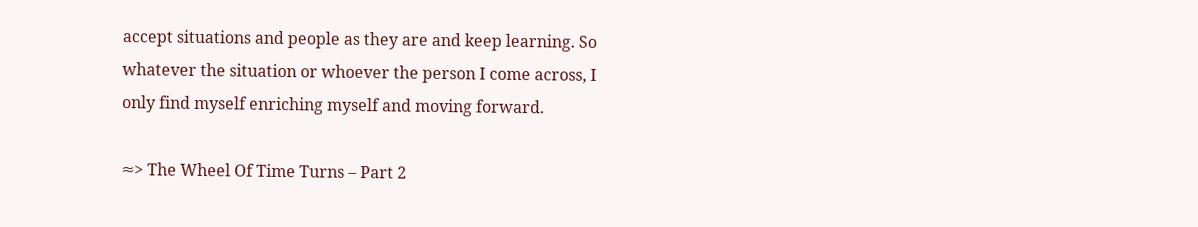accept situations and people as they are and keep learning. So whatever the situation or whoever the person I come across, I only find myself enriching myself and moving forward.

≈> The Wheel Of Time Turns – Part 2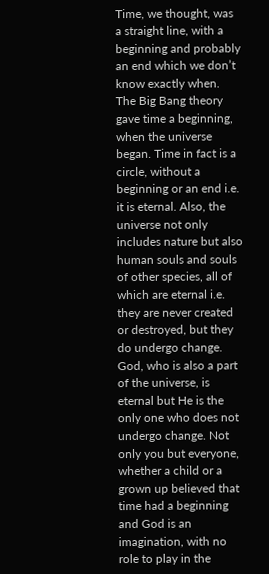Time, we thought, was a straight line, with a beginning and probably an end which we don’t know exactly when. The Big Bang theory gave time a beginning, when the universe began. Time in fact is a circle, without a beginning or an end i.e. it is eternal. Also, the universe not only includes nature but also human souls and souls of other species, all of which are eternal i.e. they are never created or destroyed, but they do undergo change. God, who is also a part of the universe, is eternal but He is the only one who does not undergo change. Not only you but everyone, whether a child or a grown up believed that time had a beginning and God is an imagination, with no role to play in the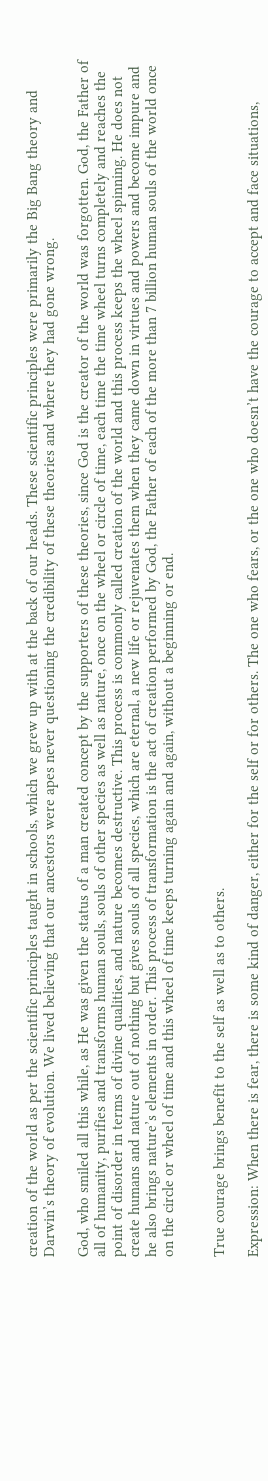creation of the world as per the scientific principles taught in schools, which we grew up with at the back of our heads. These scientific principles were primarily the Big Bang theory and Darwin’s theory of evolution. We lived believing that our ancestors were apes never questioning the credibility of these theories and where they had gone wrong.

God, who smiled all this while, as He was given the status of a man created concept by the supporters of these theories, since God is the creator of the world was forgotten. God, the Father of all of humanity, purifies and transforms human souls, souls of other species as well as nature, once on the wheel or circle of time, each time the time wheel turns completely and reaches the point of disorder in terms of divine qualities, and nature becomes destructive. This process is commonly called creation of the world and this process keeps the wheel spinning. He does not create humans and nature out of nothing but gives souls of all species, which are eternal, a new life or rejuvenates them when they came down in virtues and powers and become impure and he also brings nature’s elements in order. This process of transformation is the act of creation performed by God, the Father of each of the more than 7 billion human souls of the world once on the circle or wheel of time and this wheel of time keeps turning again and again, without a beginning or end.


True courage brings benefit to the self as well as to others.

Expression: When there is fear, there is some kind of danger, either for the self or for others. The one who fears, or the one who doesn’t have the courage to accept and face situations,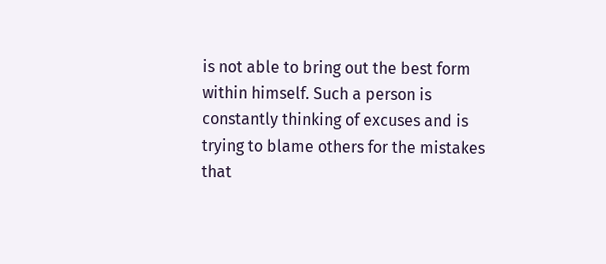is not able to bring out the best form within himself. Such a person is constantly thinking of excuses and is trying to blame others for the mistakes that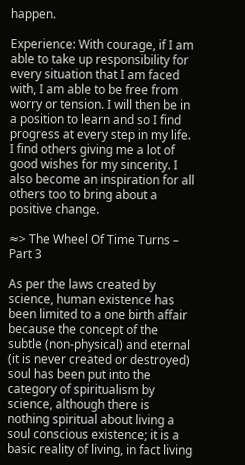happen.

Experience: With courage, if I am able to take up responsibility for every situation that I am faced with, I am able to be free from worry or tension. I will then be in a position to learn and so I find progress at every step in my life. I find others giving me a lot of good wishes for my sincerity. I also become an inspiration for all others too to bring about a positive change.

≈> The Wheel Of Time Turns – Part 3

As per the laws created by science, human existence has been limited to a one birth affair because the concept of the subtle (non-physical) and eternal (it is never created or destroyed) soul has been put into the category of spiritualism by science, although there is nothing spiritual about living a soul conscious existence; it is a basic reality of living, in fact living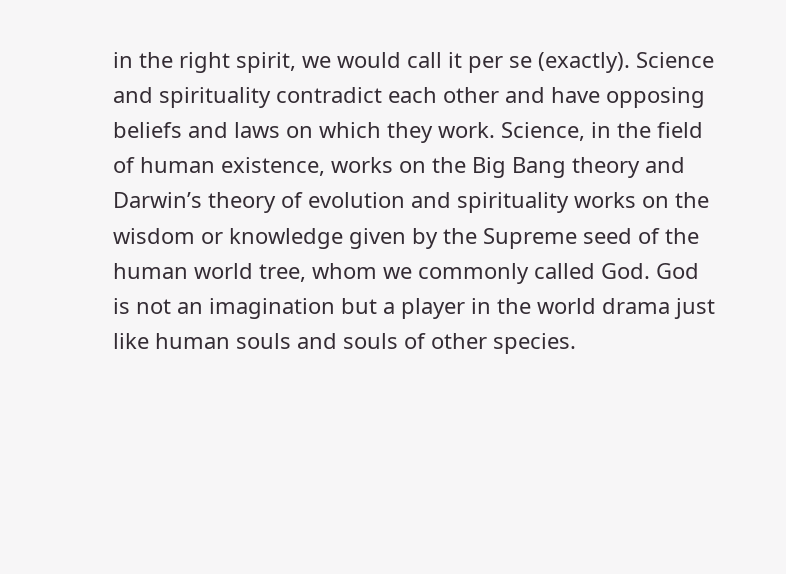in the right spirit, we would call it per se (exactly). Science and spirituality contradict each other and have opposing beliefs and laws on which they work. Science, in the field of human existence, works on the Big Bang theory and Darwin’s theory of evolution and spirituality works on the wisdom or knowledge given by the Supreme seed of the human world tree, whom we commonly called God. God is not an imagination but a player in the world drama just like human souls and souls of other species.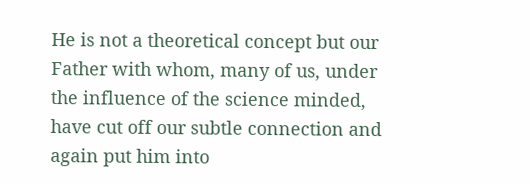He is not a theoretical concept but our Father with whom, many of us, under the influence of the science minded, have cut off our subtle connection and again put him into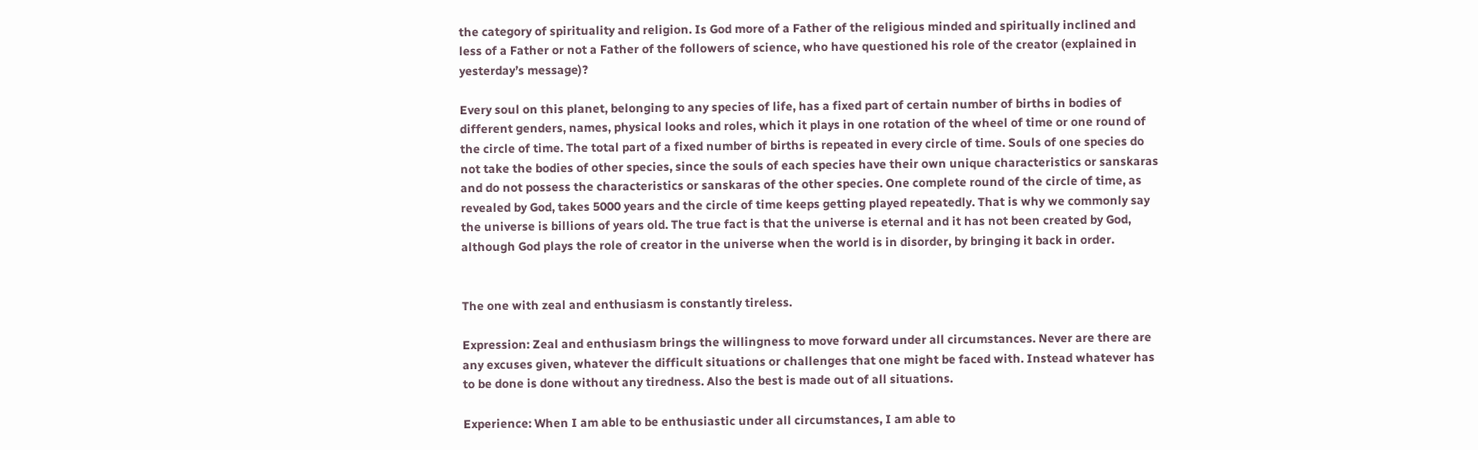the category of spirituality and religion. Is God more of a Father of the religious minded and spiritually inclined and less of a Father or not a Father of the followers of science, who have questioned his role of the creator (explained in yesterday’s message)?

Every soul on this planet, belonging to any species of life, has a fixed part of certain number of births in bodies of different genders, names, physical looks and roles, which it plays in one rotation of the wheel of time or one round of the circle of time. The total part of a fixed number of births is repeated in every circle of time. Souls of one species do not take the bodies of other species, since the souls of each species have their own unique characteristics or sanskaras and do not possess the characteristics or sanskaras of the other species. One complete round of the circle of time, as revealed by God, takes 5000 years and the circle of time keeps getting played repeatedly. That is why we commonly say the universe is billions of years old. The true fact is that the universe is eternal and it has not been created by God, although God plays the role of creator in the universe when the world is in disorder, by bringing it back in order.


The one with zeal and enthusiasm is constantly tireless.

Expression: Zeal and enthusiasm brings the willingness to move forward under all circumstances. Never are there are any excuses given, whatever the difficult situations or challenges that one might be faced with. Instead whatever has to be done is done without any tiredness. Also the best is made out of all situations.

Experience: When I am able to be enthusiastic under all circumstances, I am able to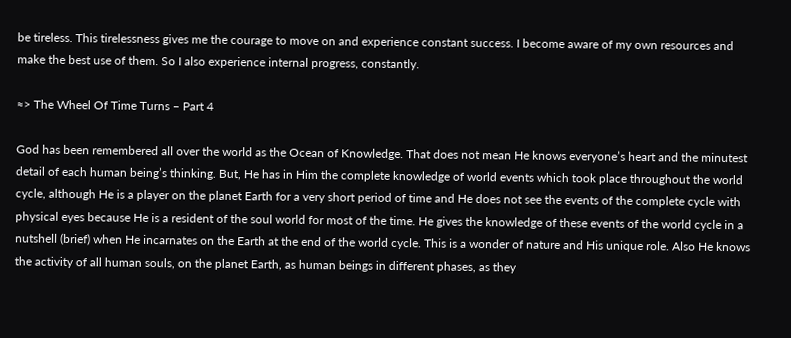be tireless. This tirelessness gives me the courage to move on and experience constant success. I become aware of my own resources and make the best use of them. So I also experience internal progress, constantly.

≈> The Wheel Of Time Turns – Part 4

God has been remembered all over the world as the Ocean of Knowledge. That does not mean He knows everyone’s heart and the minutest detail of each human being’s thinking. But, He has in Him the complete knowledge of world events which took place throughout the world cycle, although He is a player on the planet Earth for a very short period of time and He does not see the events of the complete cycle with physical eyes because He is a resident of the soul world for most of the time. He gives the knowledge of these events of the world cycle in a nutshell (brief) when He incarnates on the Earth at the end of the world cycle. This is a wonder of nature and His unique role. Also He knows the activity of all human souls, on the planet Earth, as human beings in different phases, as they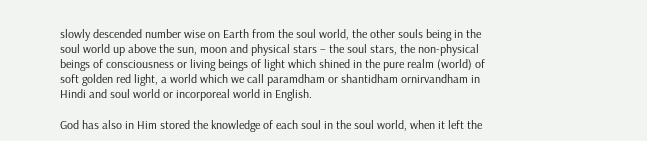slowly descended number wise on Earth from the soul world, the other souls being in the soul world up above the sun, moon and physical stars – the soul stars, the non-physical beings of consciousness or living beings of light which shined in the pure realm (world) of soft golden red light, a world which we call paramdham or shantidham ornirvandham in Hindi and soul world or incorporeal world in English.

God has also in Him stored the knowledge of each soul in the soul world, when it left the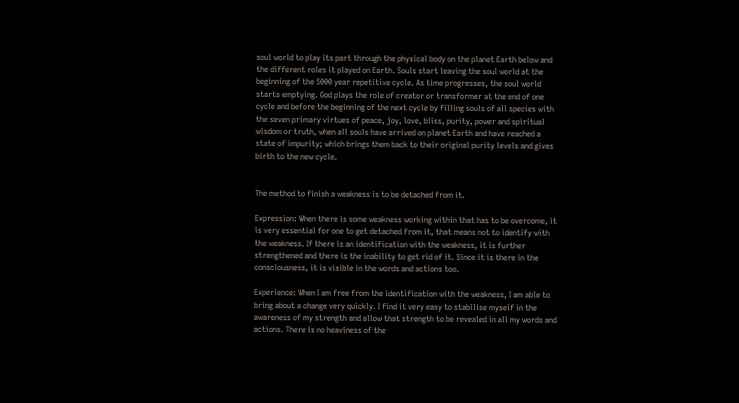soul world to play its part through the physical body on the planet Earth below and the different roles it played on Earth. Souls start leaving the soul world at the beginning of the 5000 year repetitive cycle. As time progresses, the soul world starts emptying. God plays the role of creator or transformer at the end of one cycle and before the beginning of the next cycle by filling souls of all species with the seven primary virtues of peace, joy, love, bliss, purity, power and spiritual wisdom or truth, when all souls have arrived on planet Earth and have reached a state of impurity; which brings them back to their original purity levels and gives birth to the new cycle.


The method to finish a weakness is to be detached from it.

Expression: When there is some weakness working within that has to be overcome, it is very essential for one to get detached from it, that means not to identify with the weakness. If there is an identification with the weakness, it is further strengthened and there is the inability to get rid of it. Since it is there in the consciousness, it is visible in the words and actions too.

Experience: When I am free from the identification with the weakness, I am able to bring about a change very quickly. I find it very easy to stabilise myself in the awareness of my strength and allow that strength to be revealed in all my words and actions. There is no heaviness of the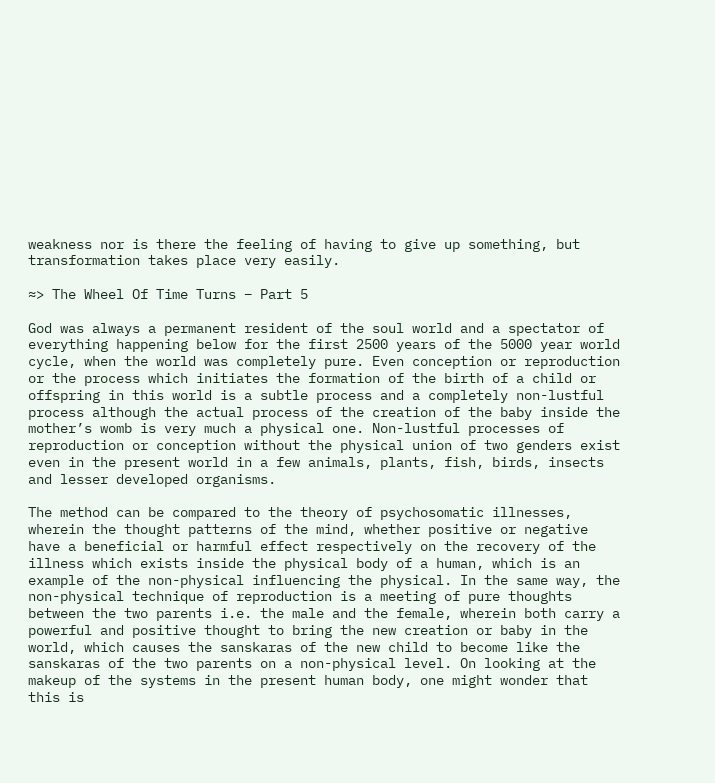weakness nor is there the feeling of having to give up something, but transformation takes place very easily.

≈> The Wheel Of Time Turns – Part 5

God was always a permanent resident of the soul world and a spectator of everything happening below for the first 2500 years of the 5000 year world cycle, when the world was completely pure. Even conception or reproduction or the process which initiates the formation of the birth of a child or offspring in this world is a subtle process and a completely non-lustful process although the actual process of the creation of the baby inside the mother’s womb is very much a physical one. Non-lustful processes of reproduction or conception without the physical union of two genders exist even in the present world in a few animals, plants, fish, birds, insects and lesser developed organisms.

The method can be compared to the theory of psychosomatic illnesses, wherein the thought patterns of the mind, whether positive or negative have a beneficial or harmful effect respectively on the recovery of the illness which exists inside the physical body of a human, which is an example of the non-physical influencing the physical. In the same way, the non-physical technique of reproduction is a meeting of pure thoughts between the two parents i.e. the male and the female, wherein both carry a powerful and positive thought to bring the new creation or baby in the world, which causes the sanskaras of the new child to become like the sanskaras of the two parents on a non-physical level. On looking at the makeup of the systems in the present human body, one might wonder that this is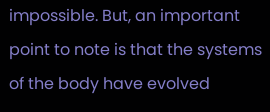impossible. But, an important point to note is that the systems of the body have evolved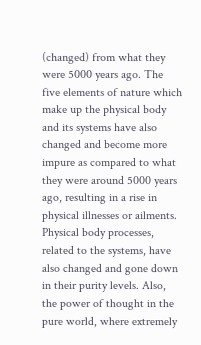(changed) from what they were 5000 years ago. The five elements of nature which make up the physical body and its systems have also changed and become more impure as compared to what they were around 5000 years ago, resulting in a rise in physical illnesses or ailments. Physical body processes, related to the systems, have also changed and gone down in their purity levels. Also, the power of thought in the pure world, where extremely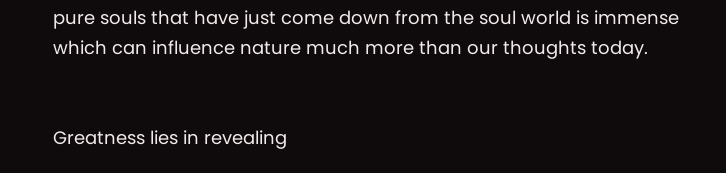pure souls that have just come down from the soul world is immense which can influence nature much more than our thoughts today.


Greatness lies in revealing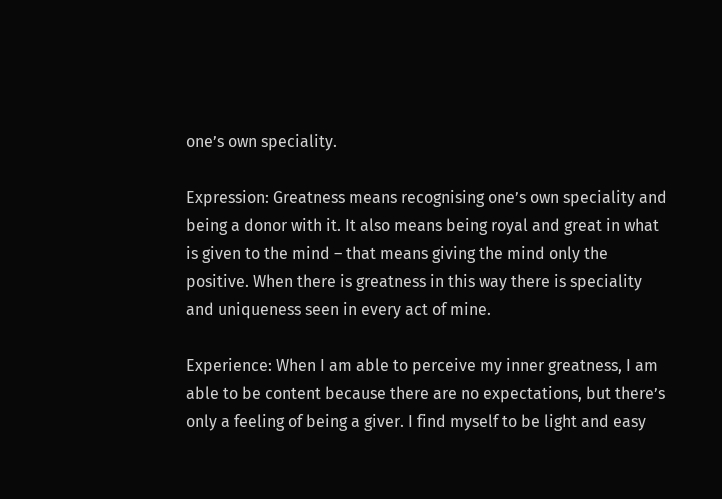one’s own speciality.

Expression: Greatness means recognising one’s own speciality and being a donor with it. It also means being royal and great in what is given to the mind – that means giving the mind only the positive. When there is greatness in this way there is speciality and uniqueness seen in every act of mine.

Experience: When I am able to perceive my inner greatness, I am able to be content because there are no expectations, but there’s only a feeling of being a giver. I find myself to be light and easy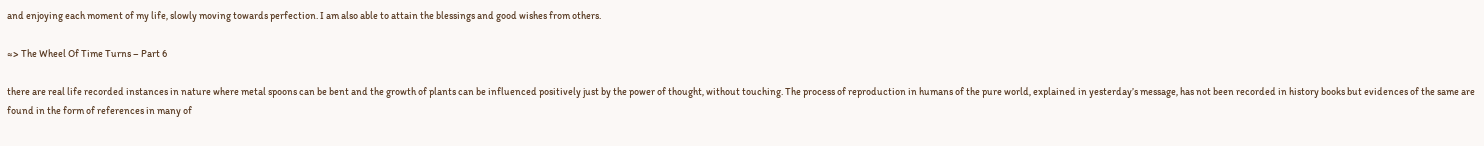and enjoying each moment of my life, slowly moving towards perfection. I am also able to attain the blessings and good wishes from others.

≈> The Wheel Of Time Turns – Part 6

there are real life recorded instances in nature where metal spoons can be bent and the growth of plants can be influenced positively just by the power of thought, without touching. The process of reproduction in humans of the pure world, explained in yesterday’s message, has not been recorded in history books but evidences of the same are found in the form of references in many of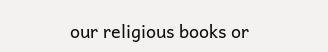our religious books or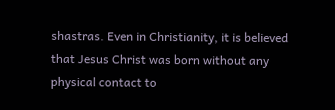shastras. Even in Christianity, it is believed that Jesus Christ was born without any physical contact to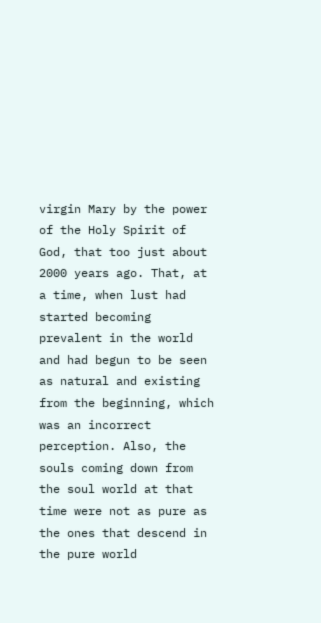virgin Mary by the power of the Holy Spirit of God, that too just about 2000 years ago. That, at a time, when lust had started becoming prevalent in the world and had begun to be seen as natural and existing from the beginning, which was an incorrect perception. Also, the souls coming down from the soul world at that time were not as pure as the ones that descend in the pure world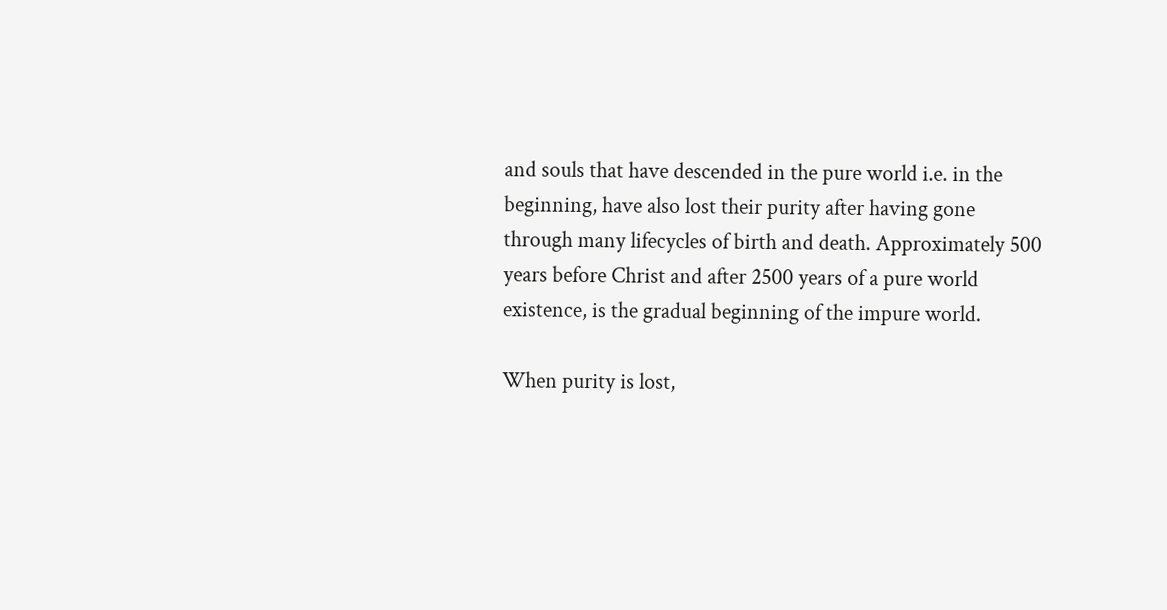and souls that have descended in the pure world i.e. in the beginning, have also lost their purity after having gone through many lifecycles of birth and death. Approximately 500 years before Christ and after 2500 years of a pure world existence, is the gradual beginning of the impure world.

When purity is lost,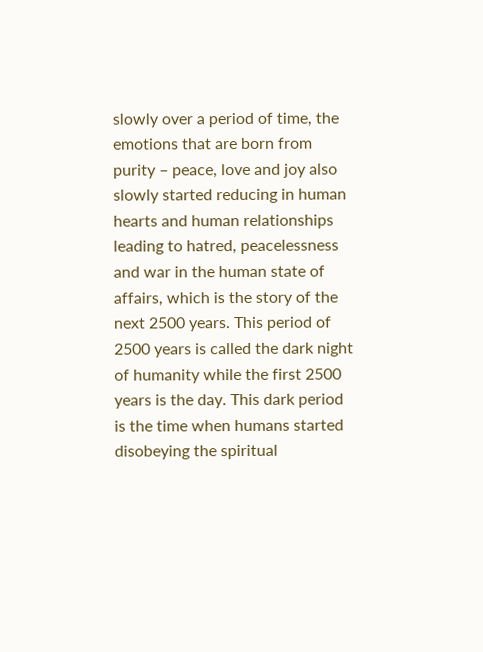slowly over a period of time, the emotions that are born from purity – peace, love and joy also slowly started reducing in human hearts and human relationships leading to hatred, peacelessness and war in the human state of affairs, which is the story of the next 2500 years. This period of 2500 years is called the dark night of humanity while the first 2500 years is the day. This dark period is the time when humans started disobeying the spiritual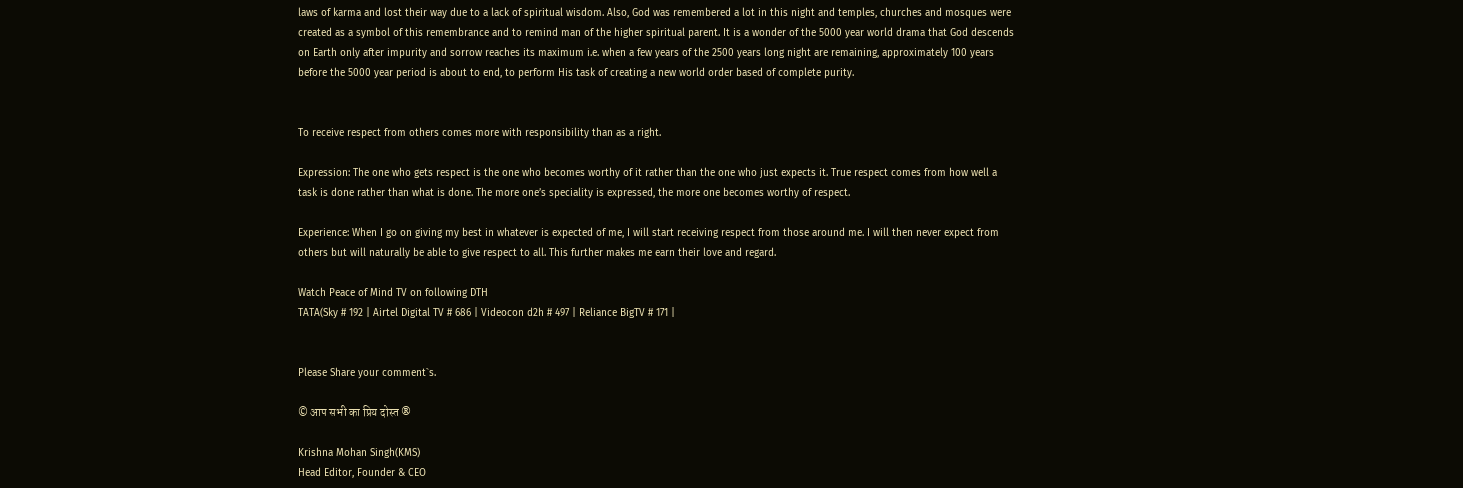laws of karma and lost their way due to a lack of spiritual wisdom. Also, God was remembered a lot in this night and temples, churches and mosques were created as a symbol of this remembrance and to remind man of the higher spiritual parent. It is a wonder of the 5000 year world drama that God descends on Earth only after impurity and sorrow reaches its maximum i.e. when a few years of the 2500 years long night are remaining, approximately 100 years before the 5000 year period is about to end, to perform His task of creating a new world order based of complete purity.


To receive respect from others comes more with responsibility than as a right.

Expression: The one who gets respect is the one who becomes worthy of it rather than the one who just expects it. True respect comes from how well a task is done rather than what is done. The more one’s speciality is expressed, the more one becomes worthy of respect.

Experience: When I go on giving my best in whatever is expected of me, I will start receiving respect from those around me. I will then never expect from others but will naturally be able to give respect to all. This further makes me earn their love and regard.

Watch Peace of Mind TV on following DTH
TATA(Sky # 192 | Airtel Digital TV # 686 | Videocon d2h # 497 | Reliance BigTV # 171 |


Please Share your comment`s.

© आप सभी का प्रिय दोस्त ®

Krishna Mohan Singh(KMS)
Head Editor, Founder & CEO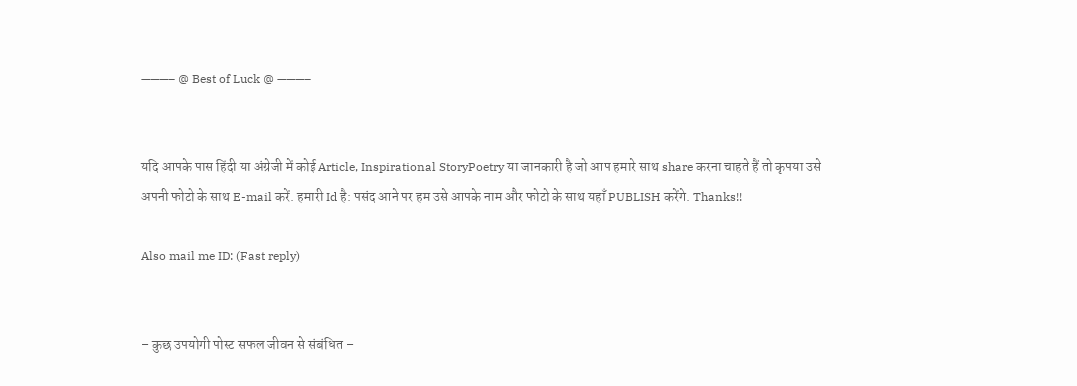———– @ Best of Luck @ ———–


यदि आपके पास हिंदी या अंग्रेजी में कोई Article, Inspirational StoryPoetry या जानकारी है जो आप हमारे साथ share करना चाहते हैं तो कृपया उसे अपनी फोटो के साथ E-mail करें. हमारी Id है: पसंद आने पर हम उसे आपके नाम और फोटो के साथ यहाँ PUBLISH करेंगे. Thanks!!

Also mail me ID: (Fast reply)


– कुछ उपयोगी पोस्ट सफल जीवन से संबंधित –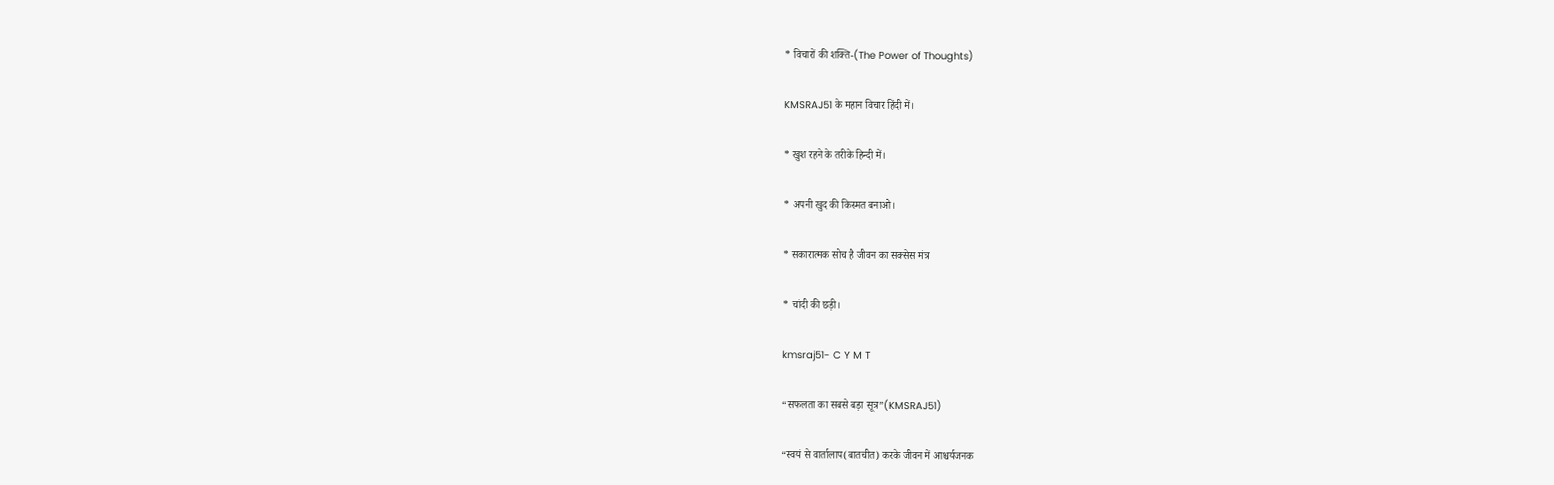* विचारों की शक्ति-(The Power of Thoughts)

KMSRAJ51 के महान विचार हिंदी में।

* खुश रहने के तरीके हिन्दी में।

* अपनी खुद की किस्मत बनाओ।

* सकारात्‍मक सोच है जीवन का सक्‍सेस मंत्र

* चांदी की छड़ी।

kmsraj51- C Y M T

“सफलता का सबसे बड़ा सूत्र”(KMSRAJ51)

“स्वयं से वार्तालाप(बातचीत) करके जीवन में आश्चर्यजनक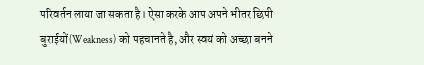परिवर्तन लाया जा सकता है। ऐसा करके आप अपने भीतर छिपी बुराईयों(Weakness) को पहचानते है, और स्वयं को अच्छा बनने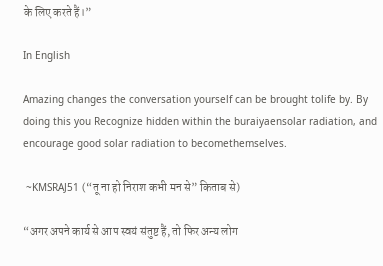के लिए करते हैं।”

In English

Amazing changes the conversation yourself can be brought tolife by. By doing this you Recognize hidden within the buraiyaensolar radiation, and encourage good solar radiation to becomethemselves.

 ~KMSRAJ51 (“तू ना हो निराश कभी मन से” किताब से)

“अगर अपने कार्य से आप स्वयं संतुष्ट हैं, तो फिर अन्य लोग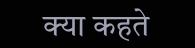क्या कहते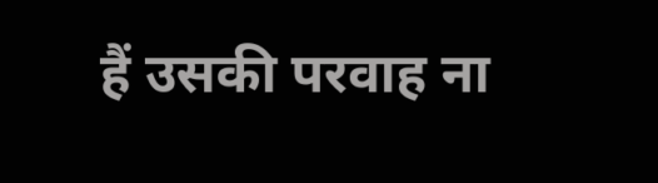हैं उसकी परवाह ना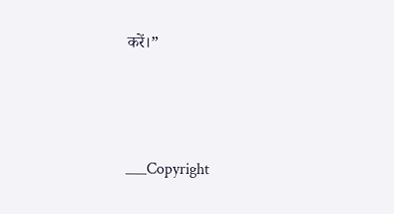करें।”





___Copyright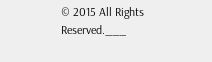© 2015 All Rights Reserved.___